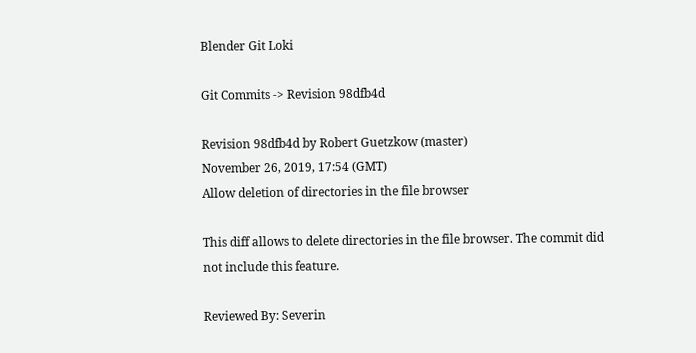Blender Git Loki

Git Commits -> Revision 98dfb4d

Revision 98dfb4d by Robert Guetzkow (master)
November 26, 2019, 17:54 (GMT)
Allow deletion of directories in the file browser

This diff allows to delete directories in the file browser. The commit did not include this feature.

Reviewed By: Severin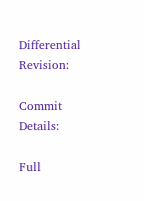Differential Revision:

Commit Details:

Full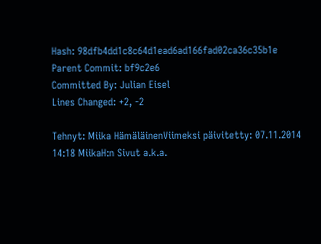Hash: 98dfb4dd1c8c64d1ead6ad166fad02ca36c35b1e
Parent Commit: bf9c2e6
Committed By: Julian Eisel
Lines Changed: +2, -2

Tehnyt: Miika HämäläinenViimeksi päivitetty: 07.11.2014 14:18 MiikaH:n Sivut a.k.a.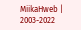MiikaHweb | 2003-2022